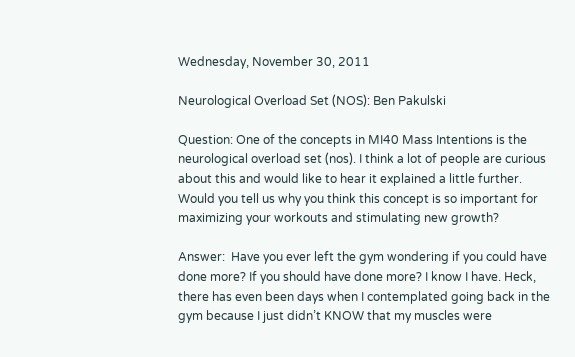Wednesday, November 30, 2011

Neurological Overload Set (NOS): Ben Pakulski

Question: One of the concepts in MI40 Mass Intentions is the neurological overload set (nos). I think a lot of people are curious about this and would like to hear it explained a little further.  Would you tell us why you think this concept is so important for maximizing your workouts and stimulating new growth?

Answer:  Have you ever left the gym wondering if you could have done more? If you should have done more? I know I have. Heck, there has even been days when I contemplated going back in the gym because I just didn’t KNOW that my muscles were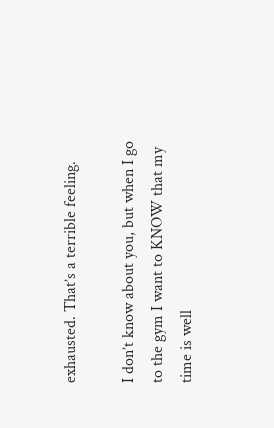exhausted. That’s a terrible feeling.

I don’t know about you, but when I go to the gym I want to KNOW that my time is well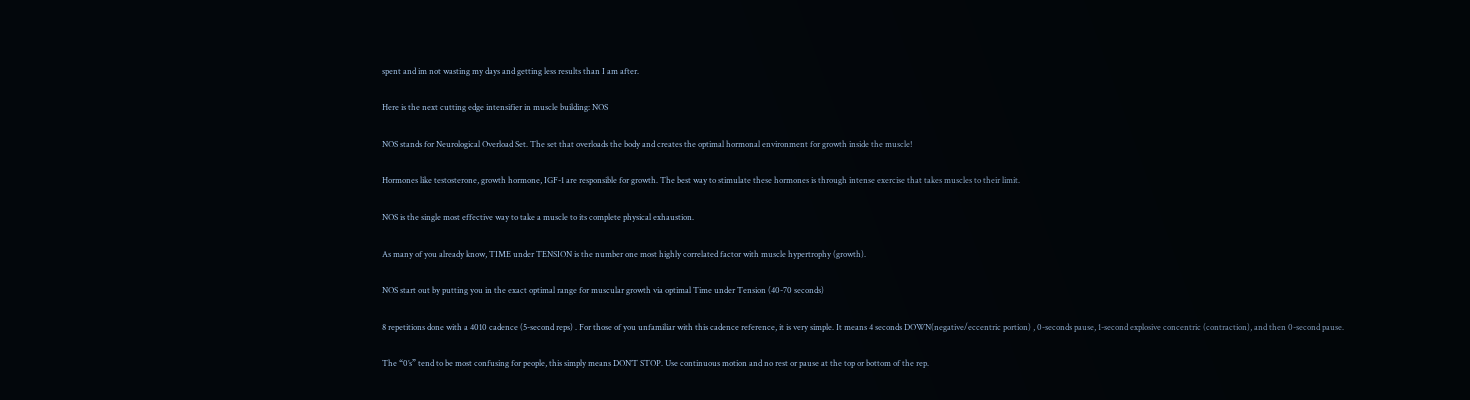spent and im not wasting my days and getting less results than I am after.

Here is the next cutting edge intensifier in muscle building: NOS

NOS stands for Neurological Overload Set. The set that overloads the body and creates the optimal hormonal environment for growth inside the muscle!

Hormones like testosterone, growth hormone, IGF-1 are responsible for growth. The best way to stimulate these hormones is through intense exercise that takes muscles to their limit.

NOS is the single most effective way to take a muscle to its complete physical exhaustion.

As many of you already know, TIME under TENSION is the number one most highly correlated factor with muscle hypertrophy (growth).

NOS start out by putting you in the exact optimal range for muscular growth via optimal Time under Tension (40-70 seconds)

8 repetitions done with a 4010 cadence (5-second reps) . For those of you unfamiliar with this cadence reference, it is very simple. It means 4 seconds DOWN(negative/eccentric portion) , 0-seconds pause, 1-second explosive concentric (contraction), and then 0-second pause.

The “0’s” tend to be most confusing for people, this simply means DON’T STOP. Use continuous motion and no rest or pause at the top or bottom of the rep.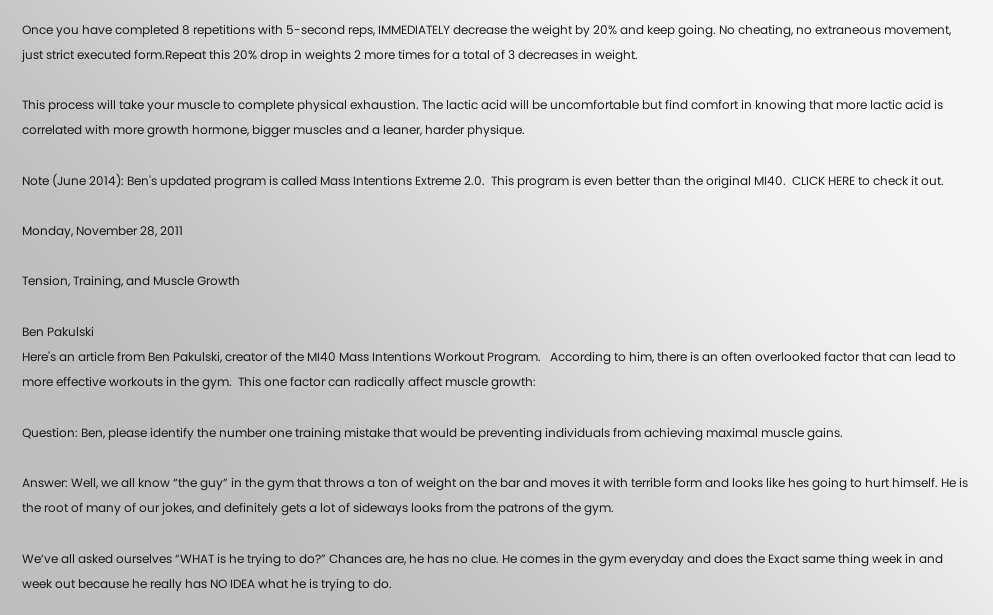Once you have completed 8 repetitions with 5-second reps, IMMEDIATELY decrease the weight by 20% and keep going. No cheating, no extraneous movement, just strict executed form.Repeat this 20% drop in weights 2 more times for a total of 3 decreases in weight.

This process will take your muscle to complete physical exhaustion. The lactic acid will be uncomfortable but find comfort in knowing that more lactic acid is correlated with more growth hormone, bigger muscles and a leaner, harder physique.

Note (June 2014): Ben's updated program is called Mass Intentions Extreme 2.0.  This program is even better than the original MI40.  CLICK HERE to check it out.

Monday, November 28, 2011

Tension, Training, and Muscle Growth

Ben Pakulski
Here's an article from Ben Pakulski, creator of the MI40 Mass Intentions Workout Program.   According to him, there is an often overlooked factor that can lead to more effective workouts in the gym.  This one factor can radically affect muscle growth:

Question: Ben, please identify the number one training mistake that would be preventing individuals from achieving maximal muscle gains.

Answer: Well, we all know “the guy” in the gym that throws a ton of weight on the bar and moves it with terrible form and looks like hes going to hurt himself. He is the root of many of our jokes, and definitely gets a lot of sideways looks from the patrons of the gym.

We’ve all asked ourselves “WHAT is he trying to do?” Chances are, he has no clue. He comes in the gym everyday and does the Exact same thing week in and week out because he really has NO IDEA what he is trying to do.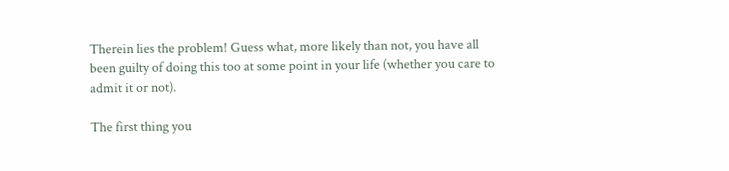Therein lies the problem! Guess what, more likely than not, you have all been guilty of doing this too at some point in your life (whether you care to admit it or not).

The first thing you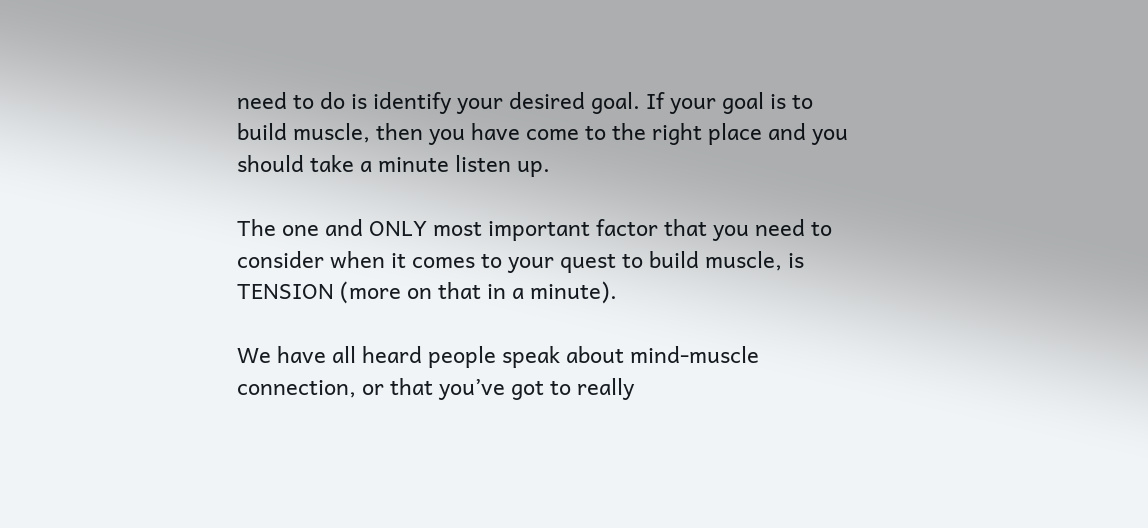need to do is identify your desired goal. If your goal is to build muscle, then you have come to the right place and you should take a minute listen up.

The one and ONLY most important factor that you need to consider when it comes to your quest to build muscle, is TENSION (more on that in a minute).

We have all heard people speak about mind-muscle connection, or that you’ve got to really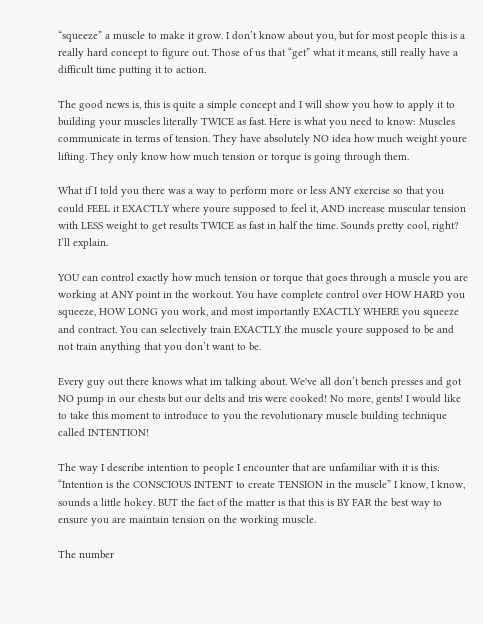“squeeze” a muscle to make it grow. I don’t know about you, but for most people this is a really hard concept to figure out. Those of us that “get” what it means, still really have a difficult time putting it to action.

The good news is, this is quite a simple concept and I will show you how to apply it to building your muscles literally TWICE as fast. Here is what you need to know: Muscles communicate in terms of tension. They have absolutely NO idea how much weight youre lifting. They only know how much tension or torque is going through them.

What if I told you there was a way to perform more or less ANY exercise so that you could FEEL it EXACTLY where youre supposed to feel it, AND increase muscular tension with LESS weight to get results TWICE as fast in half the time. Sounds pretty cool, right? I’ll explain.

YOU can control exactly how much tension or torque that goes through a muscle you are working at ANY point in the workout. You have complete control over HOW HARD you squeeze, HOW LONG you work, and most importantly EXACTLY WHERE you squeeze and contract. You can selectively train EXACTLY the muscle youre supposed to be and not train anything that you don’t want to be.

Every guy out there knows what im talking about. We've all don’t bench presses and got NO pump in our chests but our delts and tris were cooked! No more, gents! I would like to take this moment to introduce to you the revolutionary muscle building technique called INTENTION!

The way I describe intention to people I encounter that are unfamiliar with it is this: “Intention is the CONSCIOUS INTENT to create TENSION in the muscle” I know, I know, sounds a little hokey. BUT the fact of the matter is that this is BY FAR the best way to ensure you are maintain tension on the working muscle.

The number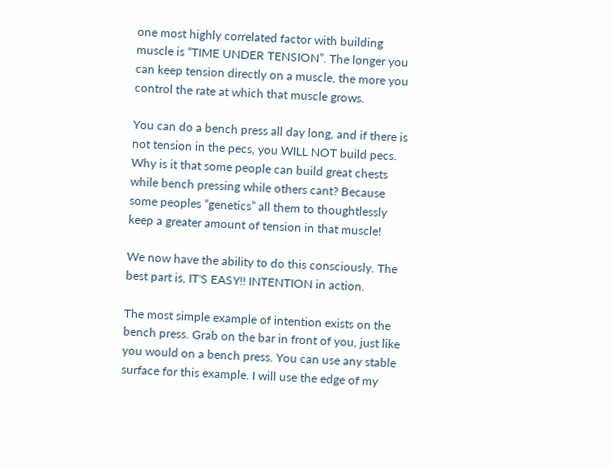one most highly correlated factor with building muscle is “TIME UNDER TENSION”. The longer you can keep tension directly on a muscle, the more you control the rate at which that muscle grows.

You can do a bench press all day long, and if there is not tension in the pecs, you WILL NOT build pecs. Why is it that some people can build great chests while bench pressing while others cant? Because some peoples “genetics” all them to thoughtlessly keep a greater amount of tension in that muscle!

We now have the ability to do this consciously. The best part is, IT'S EASY!! INTENTION in action.

The most simple example of intention exists on the bench press. Grab on the bar in front of you, just like you would on a bench press. You can use any stable surface for this example. I will use the edge of my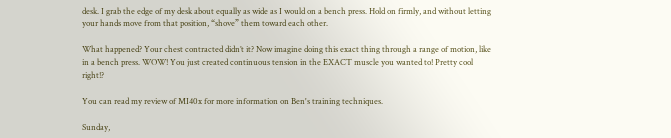desk. I grab the edge of my desk about equally as wide as I would on a bench press. Hold on firmly, and without letting your hands move from that position, “shove” them toward each other.

What happened? Your chest contracted didn’t it? Now imagine doing this exact thing through a range of motion, like in a bench press. WOW! You just created continuous tension in the EXACT muscle you wanted to! Pretty cool right!?

You can read my review of MI40x for more information on Ben's training techniques.

Sunday,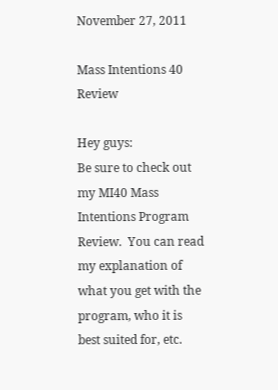November 27, 2011

Mass Intentions 40 Review

Hey guys:
Be sure to check out my MI40 Mass Intentions Program Review.  You can read my explanation of what you get with the program, who it is best suited for, etc.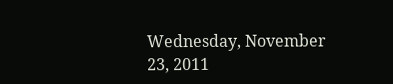Wednesday, November 23, 2011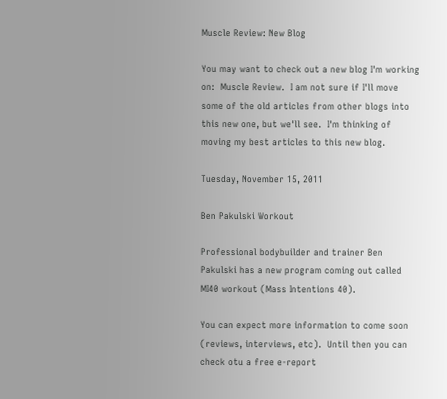Muscle Review: New Blog

You may want to check out a new blog I'm working on:  Muscle Review.  I am not sure if I'll move some of the old articles from other blogs into this new one, but we'll see.  I'm thinking of moving my best articles to this new blog.

Tuesday, November 15, 2011

Ben Pakulski Workout

Professional bodybuilder and trainer Ben Pakulski has a new program coming out called MI40 workout (Mass Intentions 40).

You can expect more information to come soon (reviews, interviews, etc).  Until then you can check otu a free e-report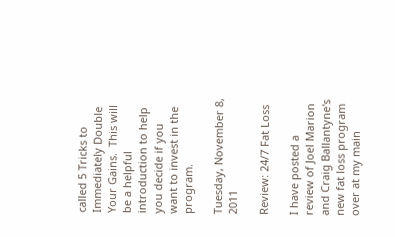called 5 Tricks to Immediately Double Your Gains.  This will be a helpful introduction to help you decide if you want to invest in the program.

Tuesday, November 8, 2011

Review: 24/7 Fat Loss

I have posted a review of Joel Marion and Craig Ballantyne's new fat loss program over at my main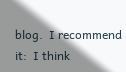blog.  I recommend it:  I think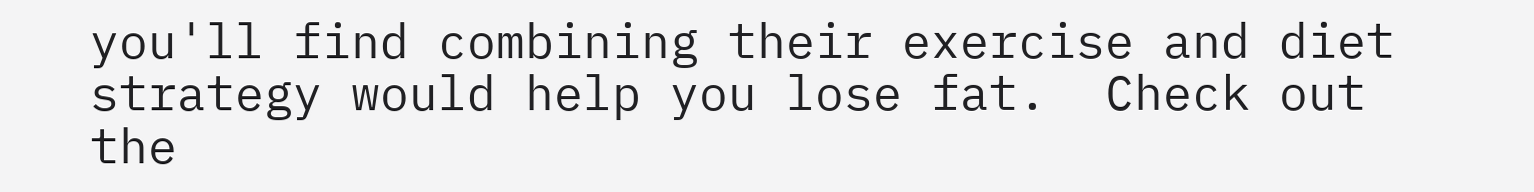you'll find combining their exercise and diet strategy would help you lose fat.  Check out the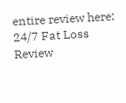entire review here: 24/7 Fat Loss Review